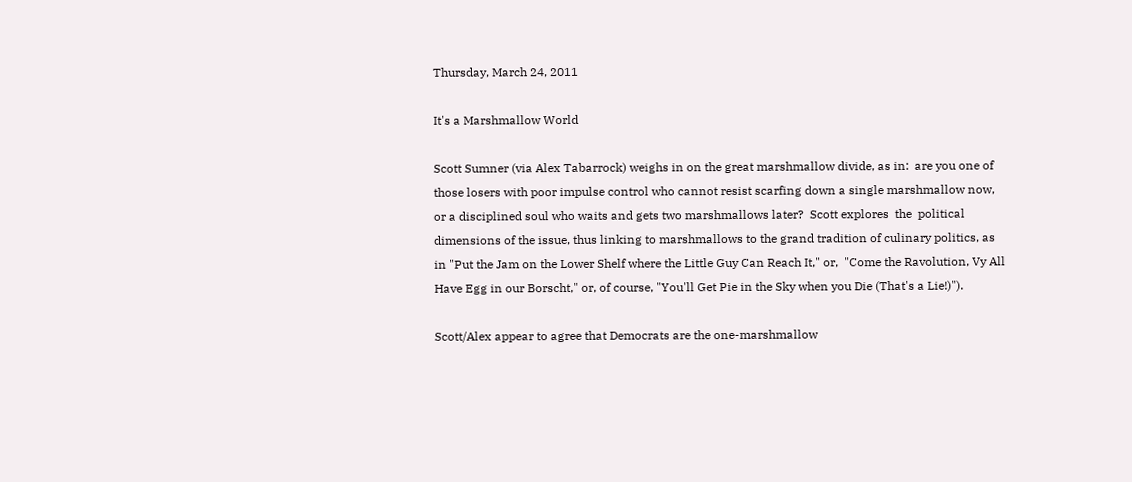Thursday, March 24, 2011

It's a Marshmallow World

Scott Sumner (via Alex Tabarrock) weighs in on the great marshmallow divide, as in:  are you one of those losers with poor impulse control who cannot resist scarfing down a single marshmallow now, or a disciplined soul who waits and gets two marshmallows later?  Scott explores  the  political dimensions of the issue, thus linking to marshmallows to the grand tradition of culinary politics, as in "Put the Jam on the Lower Shelf where the Little Guy Can Reach It," or,  "Come the Ravolution, Vy All Have Egg in our Borscht," or, of course, "You'll Get Pie in the Sky when you Die (That's a Lie!)").

Scott/Alex appear to agree that Democrats are the one-marshmallow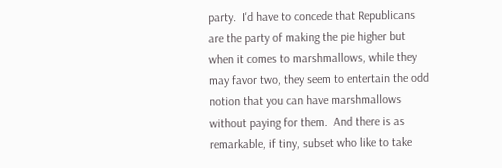party.  I'd have to concede that Republicans are the party of making the pie higher but  when it comes to marshmallows, while they may favor two, they seem to entertain the odd notion that you can have marshmallows without paying for them.  And there is as remarkable, if tiny, subset who like to take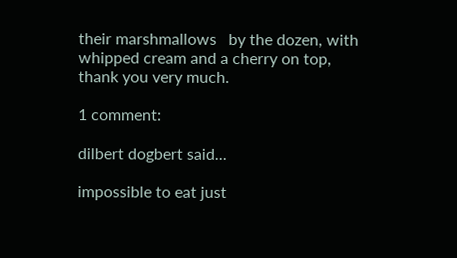their marshmallows   by the dozen, with whipped cream and a cherry on top, thank you very much.

1 comment:

dilbert dogbert said...

impossible to eat just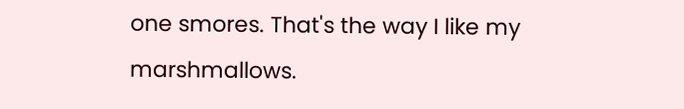one smores. That's the way I like my marshmallows.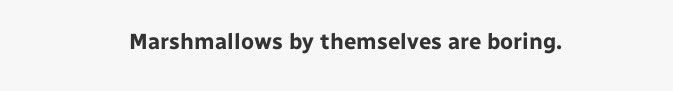Marshmallows by themselves are boring.